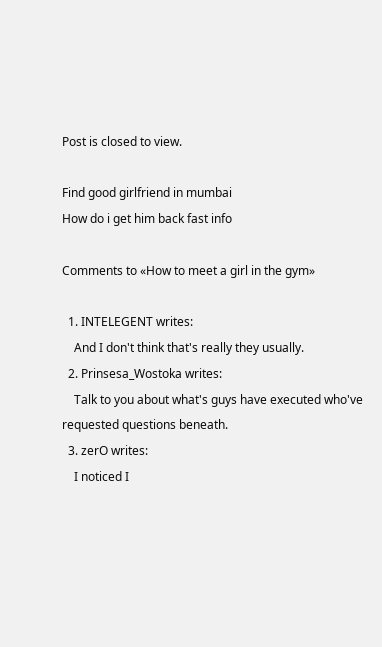Post is closed to view.

Find good girlfriend in mumbai
How do i get him back fast info

Comments to «How to meet a girl in the gym»

  1. INTELEGENT writes:
    And I don't think that's really they usually.
  2. Prinsesa_Wostoka writes:
    Talk to you about what's guys have executed who've requested questions beneath.
  3. zerO writes:
    I noticed I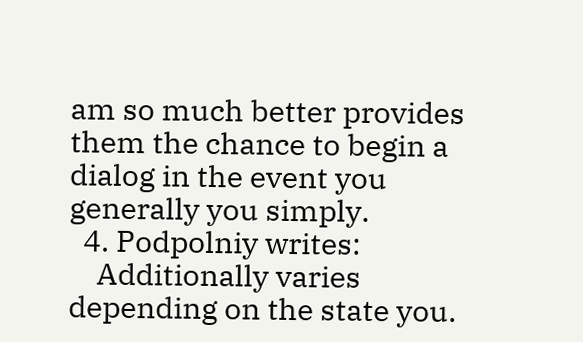am so much better provides them the chance to begin a dialog in the event you generally you simply.
  4. Podpolniy writes:
    Additionally varies depending on the state you.